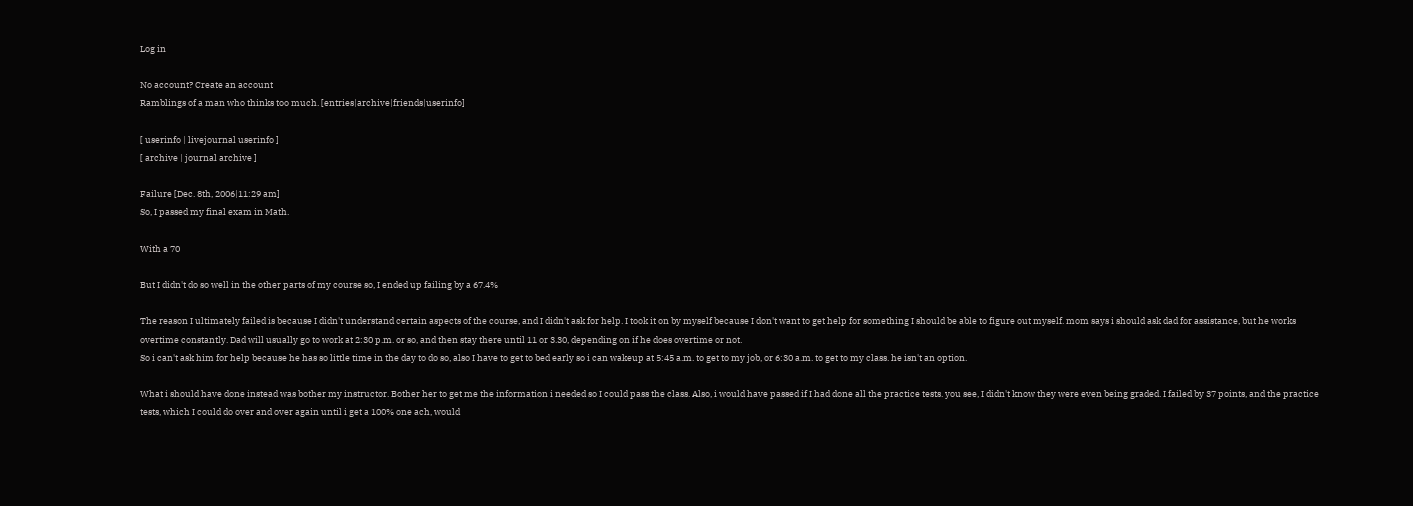Log in

No account? Create an account
Ramblings of a man who thinks too much. [entries|archive|friends|userinfo]

[ userinfo | livejournal userinfo ]
[ archive | journal archive ]

Failure [Dec. 8th, 2006|11:29 am]
So, I passed my final exam in Math.

With a 70

But I didn't do so well in the other parts of my course so, I ended up failing by a 67.4%

The reason I ultimately failed is because I didn't understand certain aspects of the course, and I didn't ask for help. I took it on by myself because I don't want to get help for something I should be able to figure out myself. mom says i should ask dad for assistance, but he works overtime constantly. Dad will usually go to work at 2:30 p.m. or so, and then stay there until 11 or 3.30, depending on if he does overtime or not.
So i can't ask him for help because he has so little time in the day to do so, also I have to get to bed early so i can wakeup at 5:45 a.m. to get to my job, or 6:30 a.m. to get to my class. he isn't an option.

What i should have done instead was bother my instructor. Bother her to get me the information i needed so I could pass the class. Also, i would have passed if I had done all the practice tests. you see, I didn't know they were even being graded. I failed by 37 points, and the practice tests, which I could do over and over again until i get a 100% one ach, would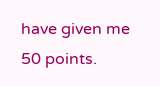have given me 50 points.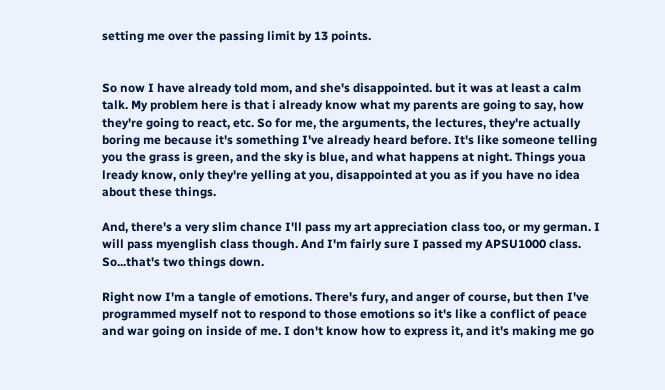setting me over the passing limit by 13 points.


So now I have already told mom, and she's disappointed. but it was at least a calm talk. My problem here is that i already know what my parents are going to say, how they're going to react, etc. So for me, the arguments, the lectures, they're actually boring me because it's something I've already heard before. It's like someone telling you the grass is green, and the sky is blue, and what happens at night. Things youa lready know, only they're yelling at you, disappointed at you as if you have no idea about these things.

And, there's a very slim chance I'll pass my art appreciation class too, or my german. I will pass myenglish class though. And I'm fairly sure I passed my APSU1000 class. So...that's two things down.

Right now I'm a tangle of emotions. There's fury, and anger of course, but then I've programmed myself not to respond to those emotions so it's like a conflict of peace and war going on inside of me. I don't know how to express it, and it's making me go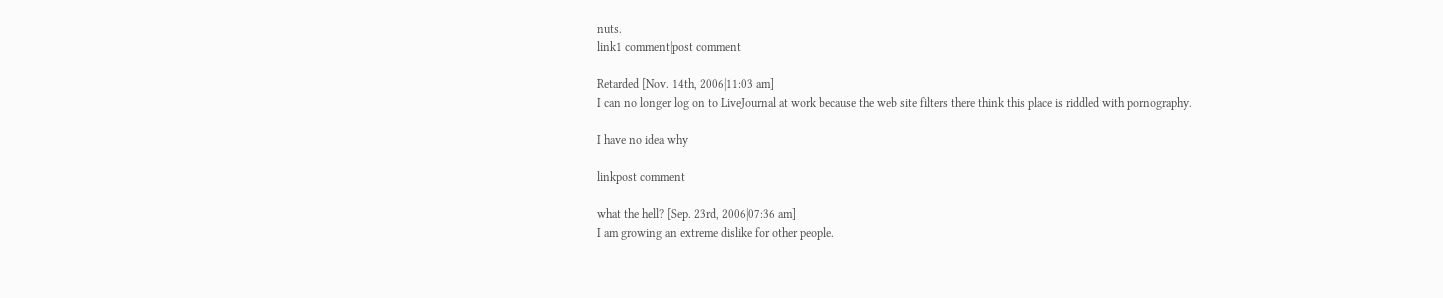nuts.
link1 comment|post comment

Retarded [Nov. 14th, 2006|11:03 am]
I can no longer log on to LiveJournal at work because the web site filters there think this place is riddled with pornography.

I have no idea why

linkpost comment

what the hell? [Sep. 23rd, 2006|07:36 am]
I am growing an extreme dislike for other people.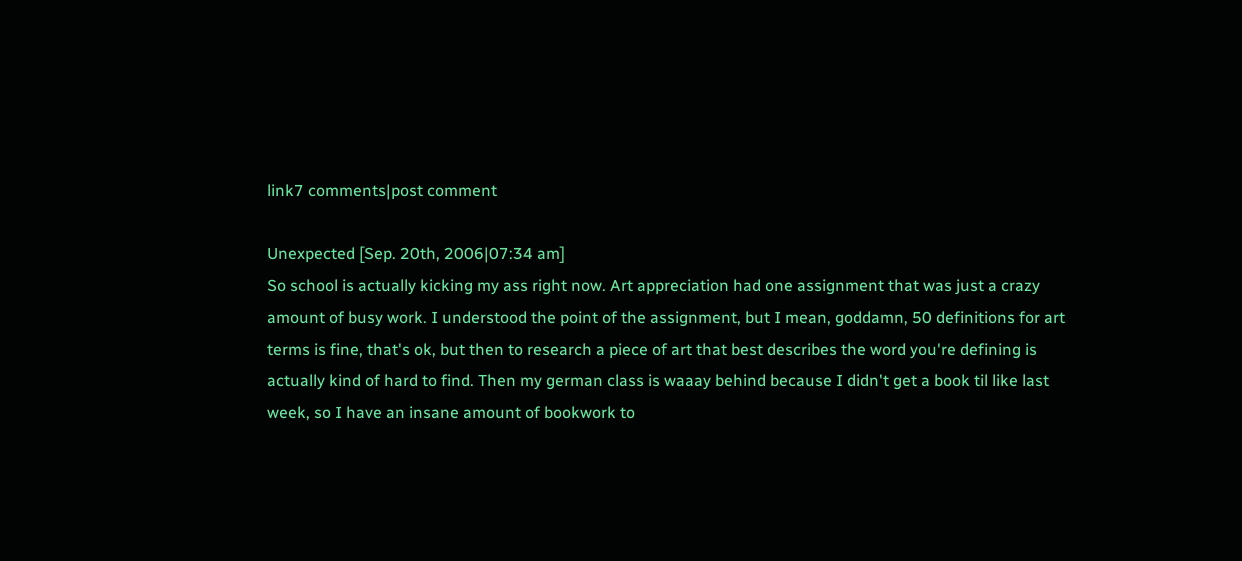link7 comments|post comment

Unexpected [Sep. 20th, 2006|07:34 am]
So school is actually kicking my ass right now. Art appreciation had one assignment that was just a crazy amount of busy work. I understood the point of the assignment, but I mean, goddamn, 50 definitions for art terms is fine, that's ok, but then to research a piece of art that best describes the word you're defining is actually kind of hard to find. Then my german class is waaay behind because I didn't get a book til like last week, so I have an insane amount of bookwork to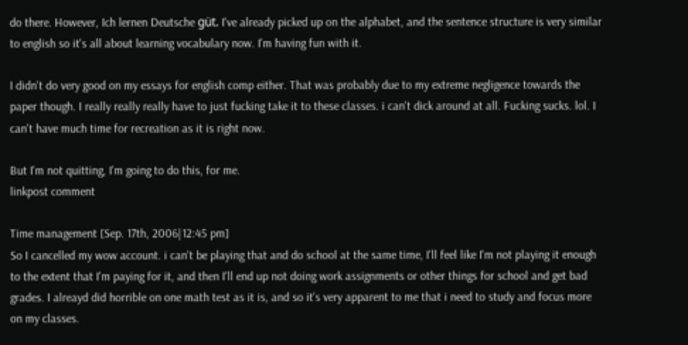do there. However, Ich lernen Deutsche güt. I've already picked up on the alphabet, and the sentence structure is very similar to english so it's all about learning vocabulary now. I'm having fun with it.

I didn't do very good on my essays for english comp either. That was probably due to my extreme negligence towards the paper though. I really really really have to just fucking take it to these classes. i can't dick around at all. Fucking sucks. lol. I can't have much time for recreation as it is right now.

But I'm not quitting, I'm going to do this, for me.
linkpost comment

Time management [Sep. 17th, 2006|12:45 pm]
So I cancelled my wow account. i can't be playing that and do school at the same time, I'll feel like I'm not playing it enough to the extent that I'm paying for it, and then I'll end up not doing work assignments or other things for school and get bad grades. I alreayd did horrible on one math test as it is, and so it's very apparent to me that i need to study and focus more on my classes.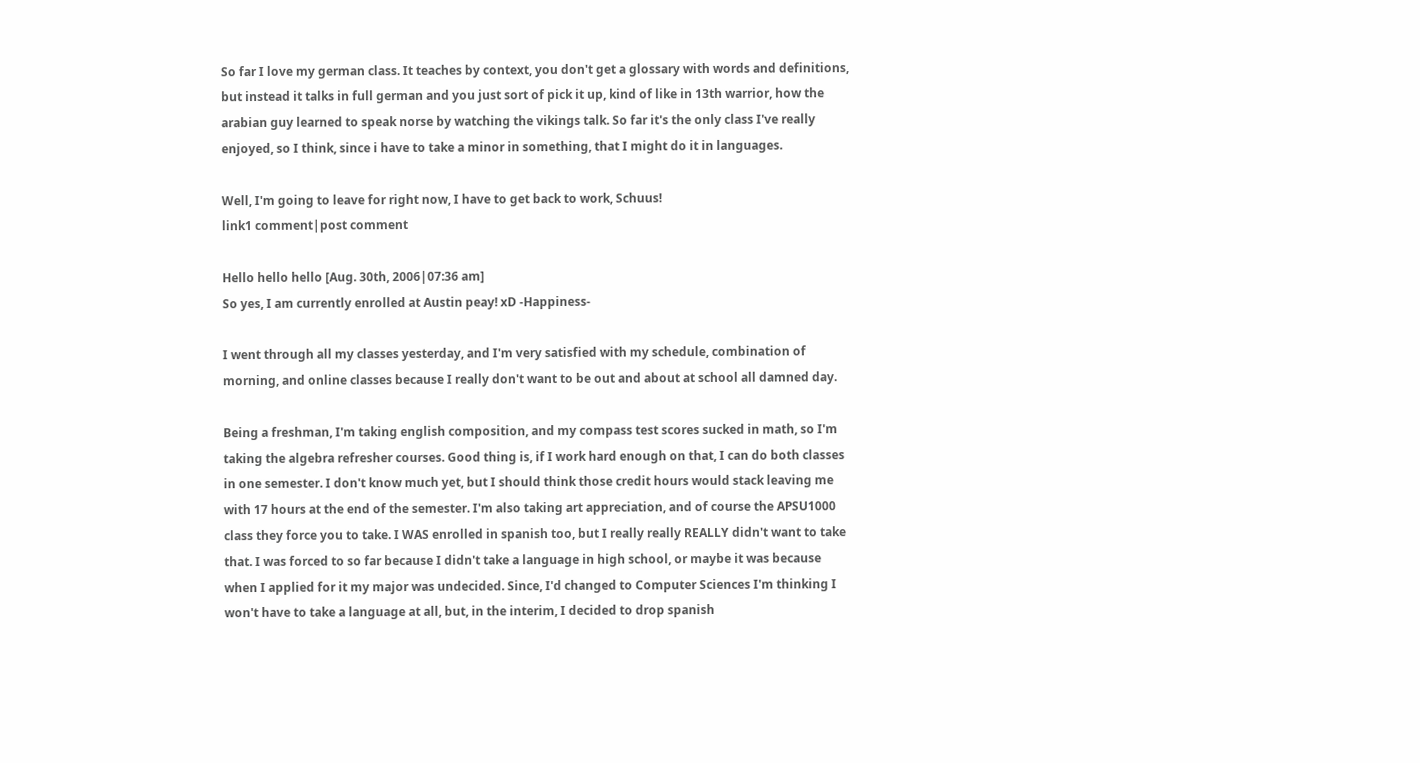So far I love my german class. It teaches by context, you don't get a glossary with words and definitions, but instead it talks in full german and you just sort of pick it up, kind of like in 13th warrior, how the arabian guy learned to speak norse by watching the vikings talk. So far it's the only class I've really enjoyed, so I think, since i have to take a minor in something, that I might do it in languages.

Well, I'm going to leave for right now, I have to get back to work, Schuus!
link1 comment|post comment

Hello hello hello [Aug. 30th, 2006|07:36 am]
So yes, I am currently enrolled at Austin peay! xD -Happiness-

I went through all my classes yesterday, and I'm very satisfied with my schedule, combination of morning, and online classes because I really don't want to be out and about at school all damned day.

Being a freshman, I'm taking english composition, and my compass test scores sucked in math, so I'm taking the algebra refresher courses. Good thing is, if I work hard enough on that, I can do both classes in one semester. I don't know much yet, but I should think those credit hours would stack leaving me with 17 hours at the end of the semester. I'm also taking art appreciation, and of course the APSU1000 class they force you to take. I WAS enrolled in spanish too, but I really really REALLY didn't want to take that. I was forced to so far because I didn't take a language in high school, or maybe it was because when I applied for it my major was undecided. Since, I'd changed to Computer Sciences I'm thinking I won't have to take a language at all, but, in the interim, I decided to drop spanish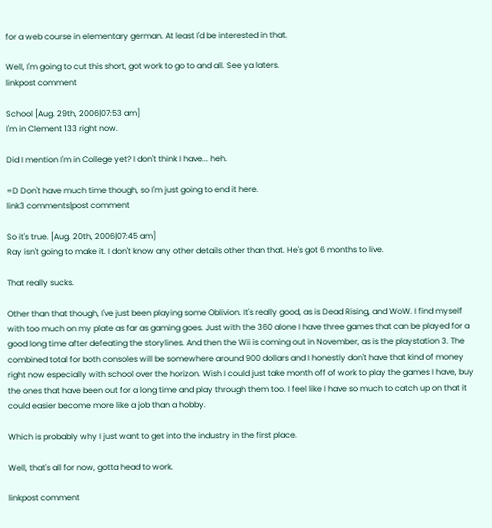for a web course in elementary german. At least I'd be interested in that.

Well, I'm going to cut this short, got work to go to and all. See ya laters.
linkpost comment

School [Aug. 29th, 2006|07:53 am]
I'm in Clement 133 right now.

Did I mention I'm in College yet? I don't think I have... heh.

=D Don't have much time though, so I'm just going to end it here.
link3 comments|post comment

So it's true. [Aug. 20th, 2006|07:45 am]
Ray isn't going to make it. I don't know any other details other than that. He's got 6 months to live.

That really sucks.

Other than that though, I've just been playing some Oblivion. It's really good, as is Dead Rising, and WoW. I find myself with too much on my plate as far as gaming goes. Just with the 360 alone I have three games that can be played for a good long time after defeating the storylines. And then the Wii is coming out in November, as is the playstation 3. The combined total for both consoles will be somewhere around 900 dollars and I honestly don't have that kind of money right now especially with school over the horizon. Wish I could just take month off of work to play the games I have, buy the ones that have been out for a long time and play through them too. I feel like I have so much to catch up on that it could easier become more like a job than a hobby.

Which is probably why I just want to get into the industry in the first place.

Well, that's all for now, gotta head to work.

linkpost comment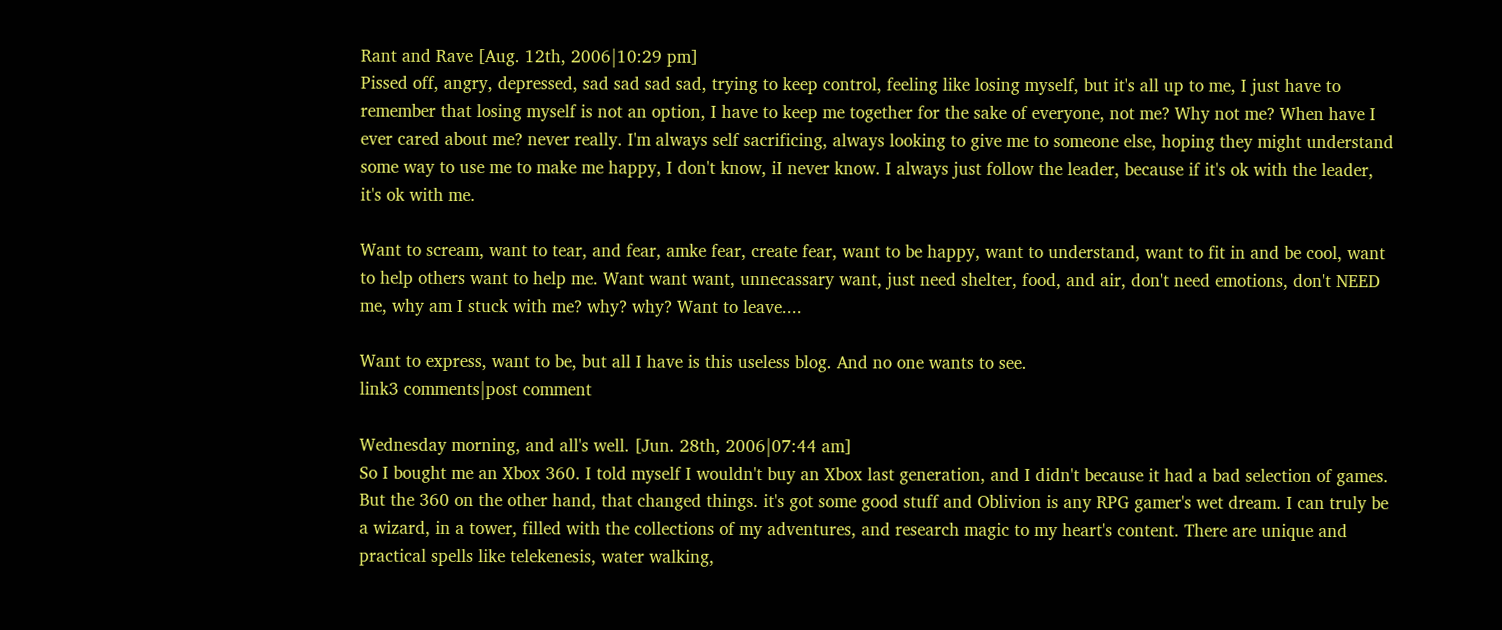Rant and Rave [Aug. 12th, 2006|10:29 pm]
Pissed off, angry, depressed, sad sad sad sad, trying to keep control, feeling like losing myself, but it's all up to me, I just have to remember that losing myself is not an option, I have to keep me together for the sake of everyone, not me? Why not me? When have I ever cared about me? never really. I'm always self sacrificing, always looking to give me to someone else, hoping they might understand some way to use me to make me happy, I don't know, iI never know. I always just follow the leader, because if it's ok with the leader, it's ok with me.

Want to scream, want to tear, and fear, amke fear, create fear, want to be happy, want to understand, want to fit in and be cool, want to help others want to help me. Want want want, unnecassary want, just need shelter, food, and air, don't need emotions, don't NEED me, why am I stuck with me? why? why? Want to leave....

Want to express, want to be, but all I have is this useless blog. And no one wants to see.
link3 comments|post comment

Wednesday morning, and all's well. [Jun. 28th, 2006|07:44 am]
So I bought me an Xbox 360. I told myself I wouldn't buy an Xbox last generation, and I didn't because it had a bad selection of games. But the 360 on the other hand, that changed things. it's got some good stuff and Oblivion is any RPG gamer's wet dream. I can truly be a wizard, in a tower, filled with the collections of my adventures, and research magic to my heart's content. There are unique and practical spells like telekenesis, water walking,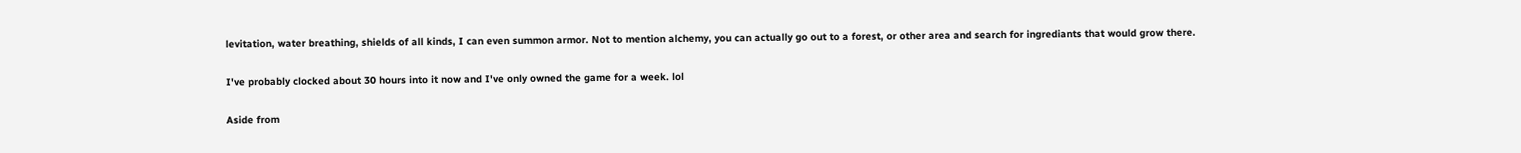levitation, water breathing, shields of all kinds, I can even summon armor. Not to mention alchemy, you can actually go out to a forest, or other area and search for ingrediants that would grow there.

I've probably clocked about 30 hours into it now and I've only owned the game for a week. lol

Aside from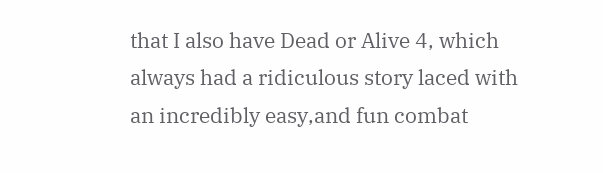that I also have Dead or Alive 4, which always had a ridiculous story laced with an incredibly easy,and fun combat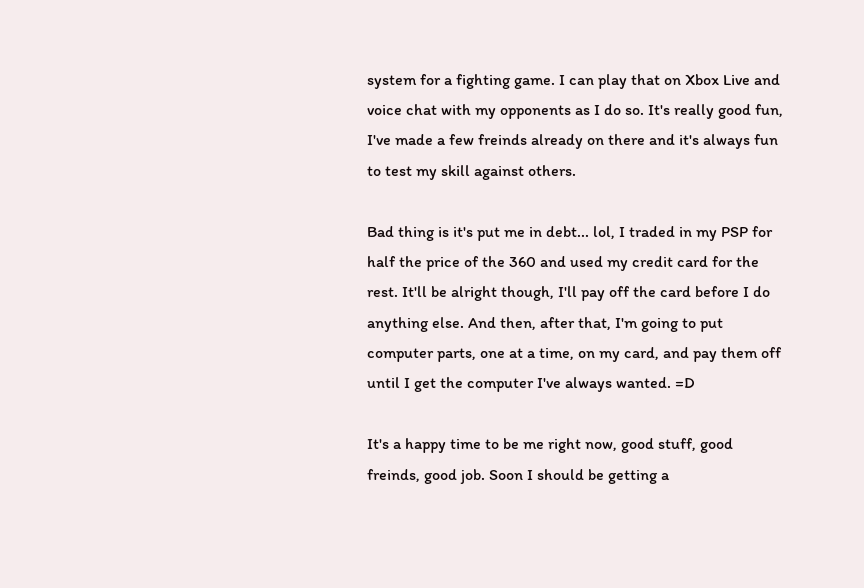system for a fighting game. I can play that on Xbox Live and voice chat with my opponents as I do so. It's really good fun, I've made a few freinds already on there and it's always fun to test my skill against others.

Bad thing is it's put me in debt... lol, I traded in my PSP for half the price of the 360 and used my credit card for the rest. It'll be alright though, I'll pay off the card before I do anything else. And then, after that, I'm going to put computer parts, one at a time, on my card, and pay them off until I get the computer I've always wanted. =D

It's a happy time to be me right now, good stuff, good freinds, good job. Soon I should be getting a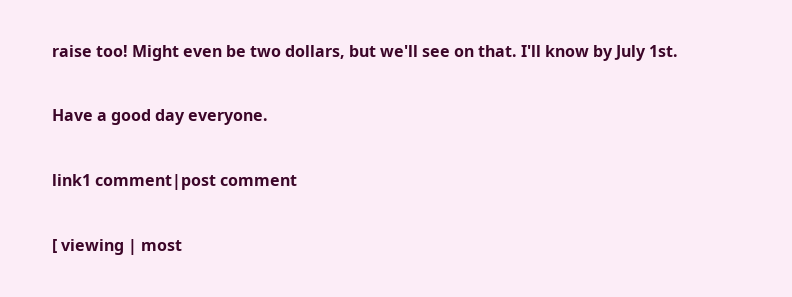raise too! Might even be two dollars, but we'll see on that. I'll know by July 1st.

Have a good day everyone.

link1 comment|post comment

[ viewing | most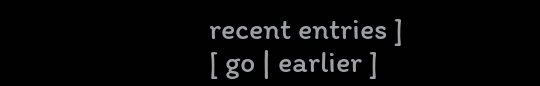recent entries ]
[ go | earlier ]